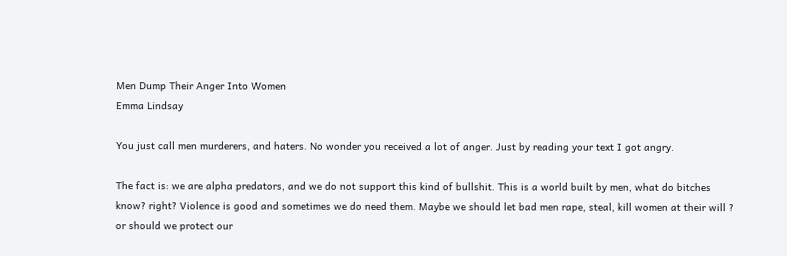Men Dump Their Anger Into Women
Emma Lindsay

You just call men murderers, and haters. No wonder you received a lot of anger. Just by reading your text I got angry.

The fact is: we are alpha predators, and we do not support this kind of bullshit. This is a world built by men, what do bitches know? right? Violence is good and sometimes we do need them. Maybe we should let bad men rape, steal, kill women at their will ? or should we protect our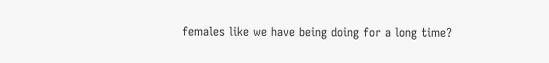females like we have being doing for a long time?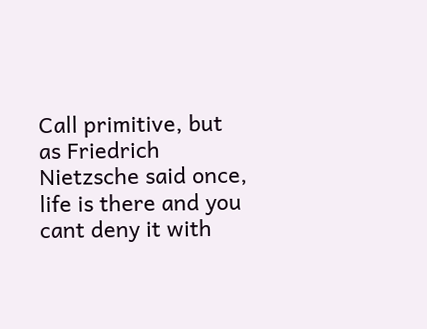Call primitive, but as Friedrich Nietzsche said once, life is there and you cant deny it with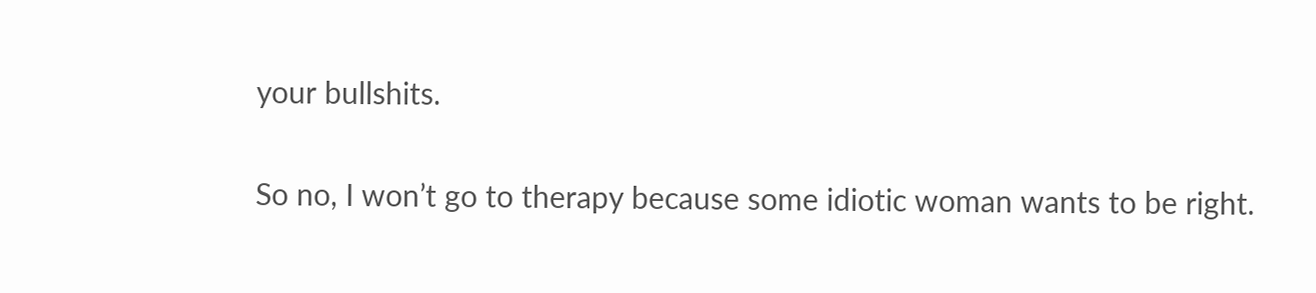your bullshits.

So no, I won’t go to therapy because some idiotic woman wants to be right.